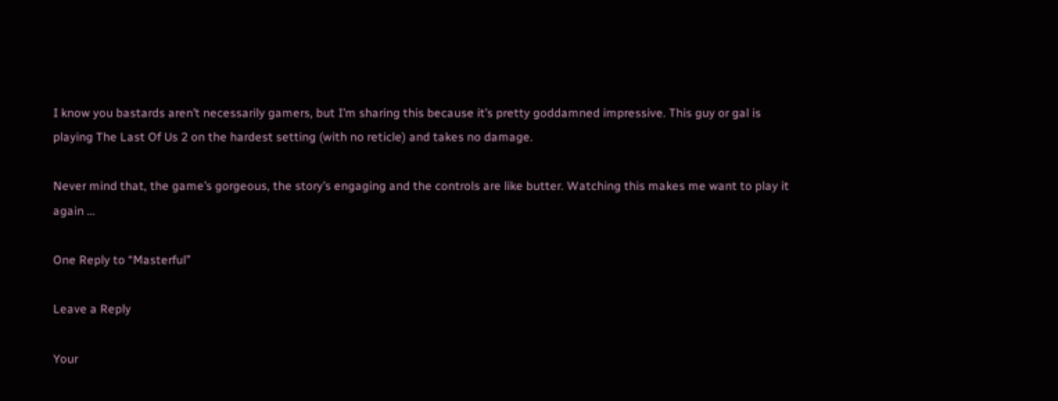I know you bastards aren’t necessarily gamers, but I’m sharing this because it’s pretty goddamned impressive. This guy or gal is playing The Last Of Us 2 on the hardest setting (with no reticle) and takes no damage.

Never mind that, the game’s gorgeous, the story’s engaging and the controls are like butter. Watching this makes me want to play it again …

One Reply to “Masterful”

Leave a Reply

Your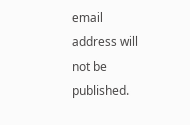email address will not be published.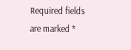Required fields are marked *